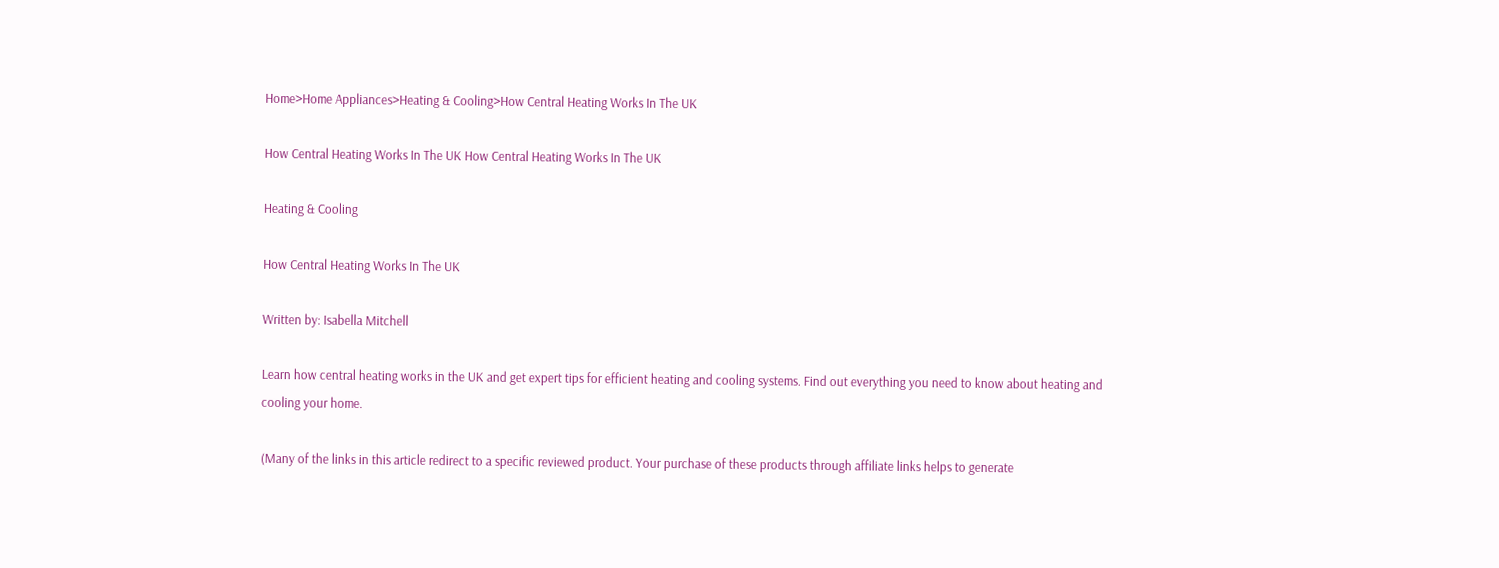Home>Home Appliances>Heating & Cooling>How Central Heating Works In The UK

How Central Heating Works In The UK How Central Heating Works In The UK

Heating & Cooling

How Central Heating Works In The UK

Written by: Isabella Mitchell

Learn how central heating works in the UK and get expert tips for efficient heating and cooling systems. Find out everything you need to know about heating and cooling your home.

(Many of the links in this article redirect to a specific reviewed product. Your purchase of these products through affiliate links helps to generate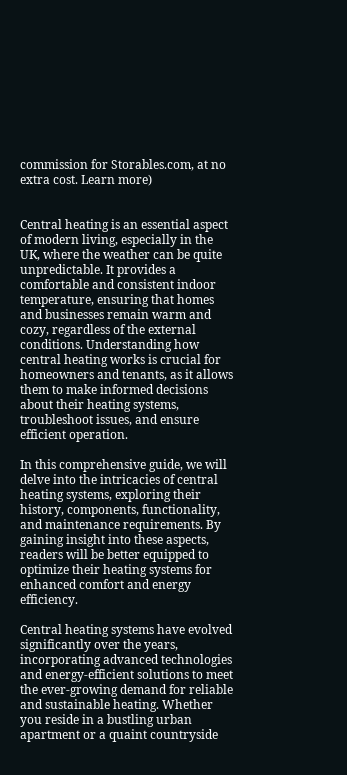commission for Storables.com, at no extra cost. Learn more)


Central heating is an essential aspect of modern living, especially in the UK, where the weather can be quite unpredictable. It provides a comfortable and consistent indoor temperature, ensuring that homes and businesses remain warm and cozy, regardless of the external conditions. Understanding how central heating works is crucial for homeowners and tenants, as it allows them to make informed decisions about their heating systems, troubleshoot issues, and ensure efficient operation.

In this comprehensive guide, we will delve into the intricacies of central heating systems, exploring their history, components, functionality, and maintenance requirements. By gaining insight into these aspects, readers will be better equipped to optimize their heating systems for enhanced comfort and energy efficiency.

Central heating systems have evolved significantly over the years, incorporating advanced technologies and energy-efficient solutions to meet the ever-growing demand for reliable and sustainable heating. Whether you reside in a bustling urban apartment or a quaint countryside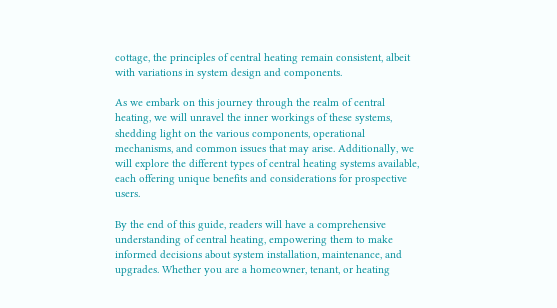cottage, the principles of central heating remain consistent, albeit with variations in system design and components.

As we embark on this journey through the realm of central heating, we will unravel the inner workings of these systems, shedding light on the various components, operational mechanisms, and common issues that may arise. Additionally, we will explore the different types of central heating systems available, each offering unique benefits and considerations for prospective users.

By the end of this guide, readers will have a comprehensive understanding of central heating, empowering them to make informed decisions about system installation, maintenance, and upgrades. Whether you are a homeowner, tenant, or heating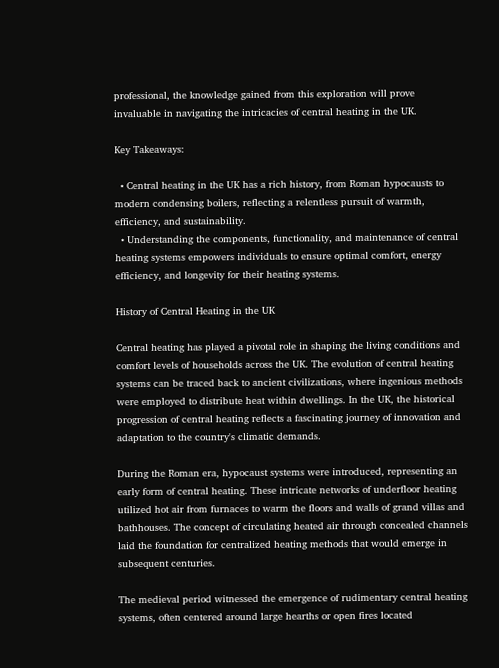professional, the knowledge gained from this exploration will prove invaluable in navigating the intricacies of central heating in the UK.

Key Takeaways:

  • Central heating in the UK has a rich history, from Roman hypocausts to modern condensing boilers, reflecting a relentless pursuit of warmth, efficiency, and sustainability.
  • Understanding the components, functionality, and maintenance of central heating systems empowers individuals to ensure optimal comfort, energy efficiency, and longevity for their heating systems.

History of Central Heating in the UK

Central heating has played a pivotal role in shaping the living conditions and comfort levels of households across the UK. The evolution of central heating systems can be traced back to ancient civilizations, where ingenious methods were employed to distribute heat within dwellings. In the UK, the historical progression of central heating reflects a fascinating journey of innovation and adaptation to the country's climatic demands.

During the Roman era, hypocaust systems were introduced, representing an early form of central heating. These intricate networks of underfloor heating utilized hot air from furnaces to warm the floors and walls of grand villas and bathhouses. The concept of circulating heated air through concealed channels laid the foundation for centralized heating methods that would emerge in subsequent centuries.

The medieval period witnessed the emergence of rudimentary central heating systems, often centered around large hearths or open fires located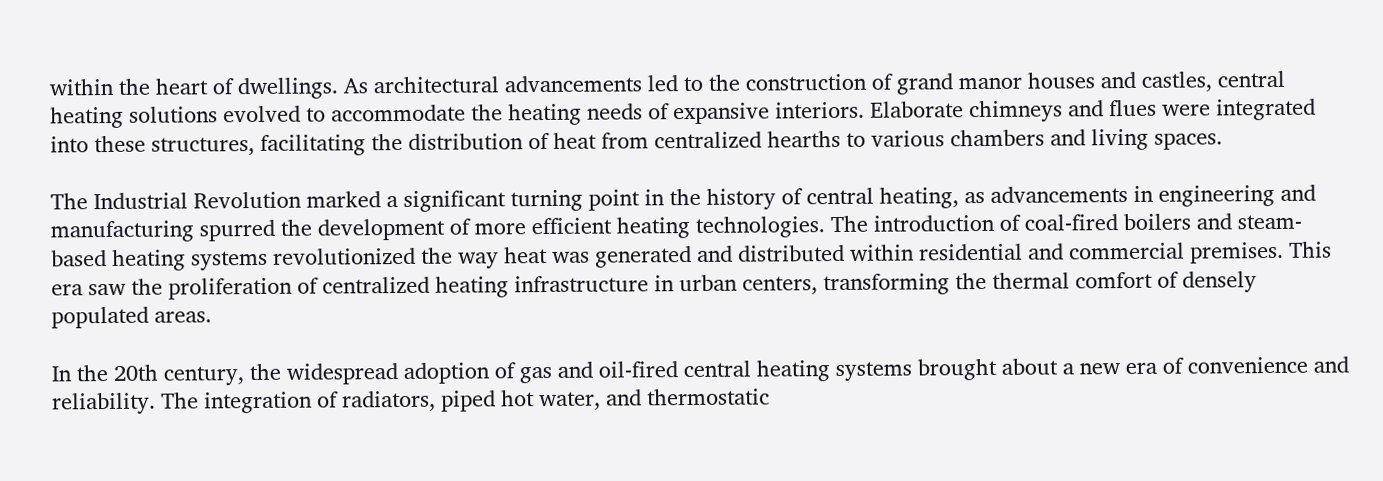within the heart of dwellings. As architectural advancements led to the construction of grand manor houses and castles, central heating solutions evolved to accommodate the heating needs of expansive interiors. Elaborate chimneys and flues were integrated into these structures, facilitating the distribution of heat from centralized hearths to various chambers and living spaces.

The Industrial Revolution marked a significant turning point in the history of central heating, as advancements in engineering and manufacturing spurred the development of more efficient heating technologies. The introduction of coal-fired boilers and steam-based heating systems revolutionized the way heat was generated and distributed within residential and commercial premises. This era saw the proliferation of centralized heating infrastructure in urban centers, transforming the thermal comfort of densely populated areas.

In the 20th century, the widespread adoption of gas and oil-fired central heating systems brought about a new era of convenience and reliability. The integration of radiators, piped hot water, and thermostatic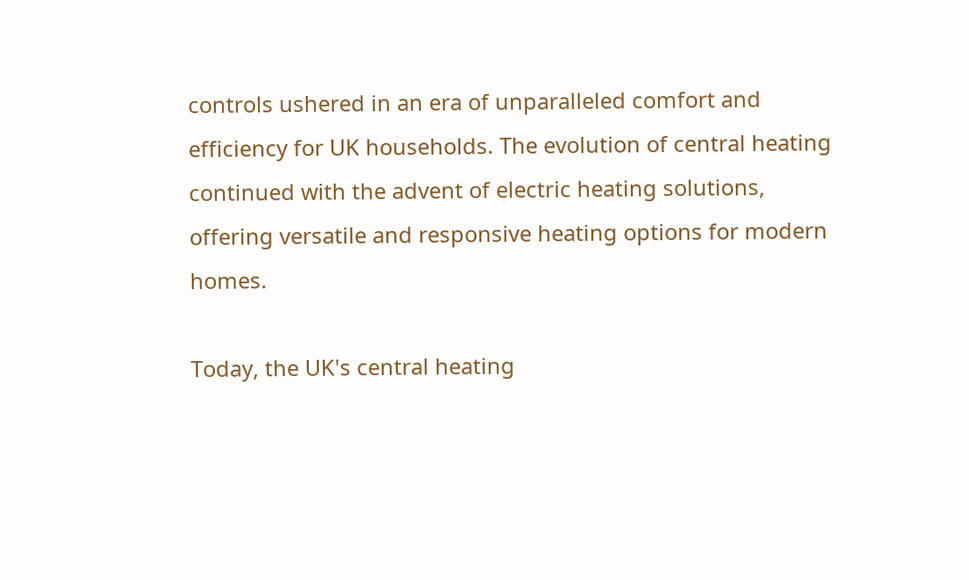controls ushered in an era of unparalleled comfort and efficiency for UK households. The evolution of central heating continued with the advent of electric heating solutions, offering versatile and responsive heating options for modern homes.

Today, the UK's central heating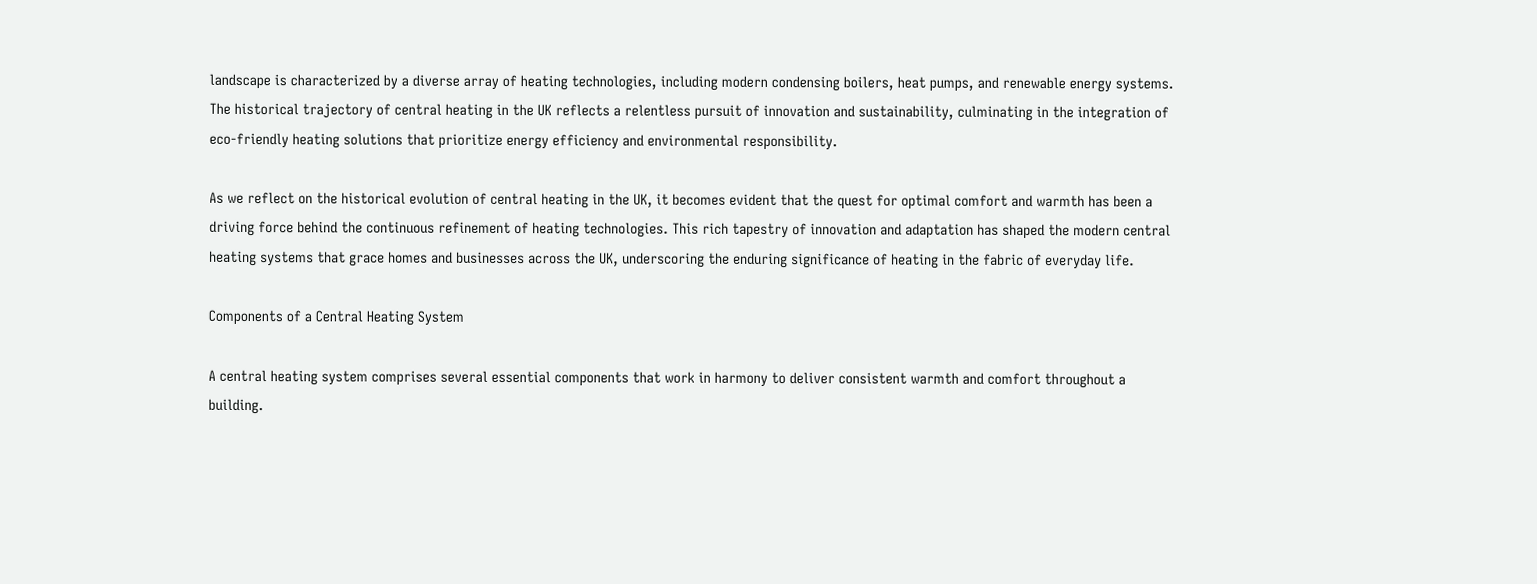landscape is characterized by a diverse array of heating technologies, including modern condensing boilers, heat pumps, and renewable energy systems. The historical trajectory of central heating in the UK reflects a relentless pursuit of innovation and sustainability, culminating in the integration of eco-friendly heating solutions that prioritize energy efficiency and environmental responsibility.

As we reflect on the historical evolution of central heating in the UK, it becomes evident that the quest for optimal comfort and warmth has been a driving force behind the continuous refinement of heating technologies. This rich tapestry of innovation and adaptation has shaped the modern central heating systems that grace homes and businesses across the UK, underscoring the enduring significance of heating in the fabric of everyday life.

Components of a Central Heating System

A central heating system comprises several essential components that work in harmony to deliver consistent warmth and comfort throughout a building.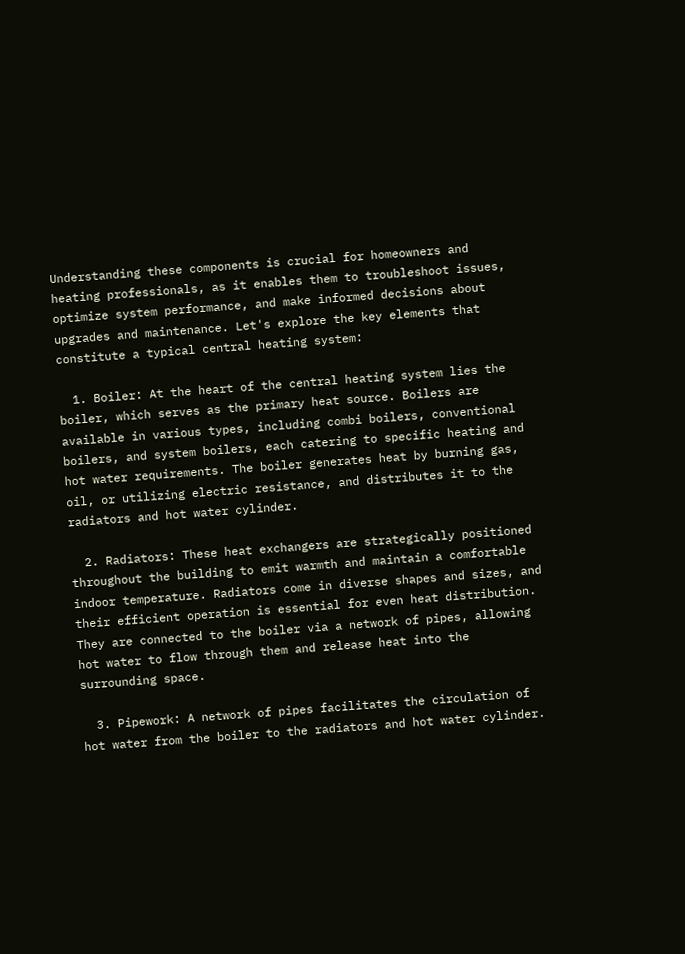Understanding these components is crucial for homeowners and heating professionals, as it enables them to troubleshoot issues, optimize system performance, and make informed decisions about upgrades and maintenance. Let's explore the key elements that constitute a typical central heating system:

  1. Boiler: At the heart of the central heating system lies the boiler, which serves as the primary heat source. Boilers are available in various types, including combi boilers, conventional boilers, and system boilers, each catering to specific heating and hot water requirements. The boiler generates heat by burning gas, oil, or utilizing electric resistance, and distributes it to the radiators and hot water cylinder.

  2. Radiators: These heat exchangers are strategically positioned throughout the building to emit warmth and maintain a comfortable indoor temperature. Radiators come in diverse shapes and sizes, and their efficient operation is essential for even heat distribution. They are connected to the boiler via a network of pipes, allowing hot water to flow through them and release heat into the surrounding space.

  3. Pipework: A network of pipes facilitates the circulation of hot water from the boiler to the radiators and hot water cylinder.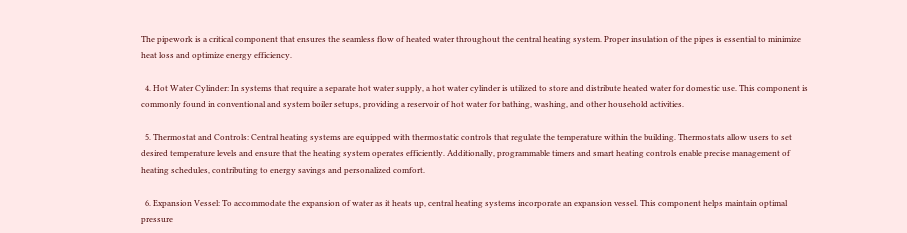The pipework is a critical component that ensures the seamless flow of heated water throughout the central heating system. Proper insulation of the pipes is essential to minimize heat loss and optimize energy efficiency.

  4. Hot Water Cylinder: In systems that require a separate hot water supply, a hot water cylinder is utilized to store and distribute heated water for domestic use. This component is commonly found in conventional and system boiler setups, providing a reservoir of hot water for bathing, washing, and other household activities.

  5. Thermostat and Controls: Central heating systems are equipped with thermostatic controls that regulate the temperature within the building. Thermostats allow users to set desired temperature levels and ensure that the heating system operates efficiently. Additionally, programmable timers and smart heating controls enable precise management of heating schedules, contributing to energy savings and personalized comfort.

  6. Expansion Vessel: To accommodate the expansion of water as it heats up, central heating systems incorporate an expansion vessel. This component helps maintain optimal pressure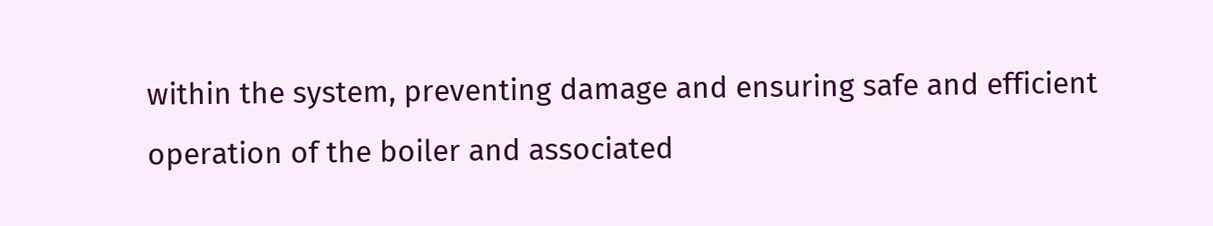within the system, preventing damage and ensuring safe and efficient operation of the boiler and associated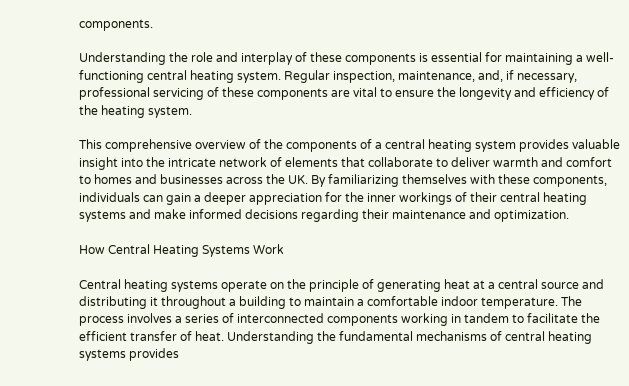components.

Understanding the role and interplay of these components is essential for maintaining a well-functioning central heating system. Regular inspection, maintenance, and, if necessary, professional servicing of these components are vital to ensure the longevity and efficiency of the heating system.

This comprehensive overview of the components of a central heating system provides valuable insight into the intricate network of elements that collaborate to deliver warmth and comfort to homes and businesses across the UK. By familiarizing themselves with these components, individuals can gain a deeper appreciation for the inner workings of their central heating systems and make informed decisions regarding their maintenance and optimization.

How Central Heating Systems Work

Central heating systems operate on the principle of generating heat at a central source and distributing it throughout a building to maintain a comfortable indoor temperature. The process involves a series of interconnected components working in tandem to facilitate the efficient transfer of heat. Understanding the fundamental mechanisms of central heating systems provides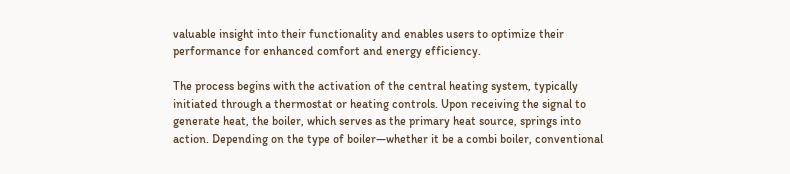valuable insight into their functionality and enables users to optimize their performance for enhanced comfort and energy efficiency.

The process begins with the activation of the central heating system, typically initiated through a thermostat or heating controls. Upon receiving the signal to generate heat, the boiler, which serves as the primary heat source, springs into action. Depending on the type of boiler—whether it be a combi boiler, conventional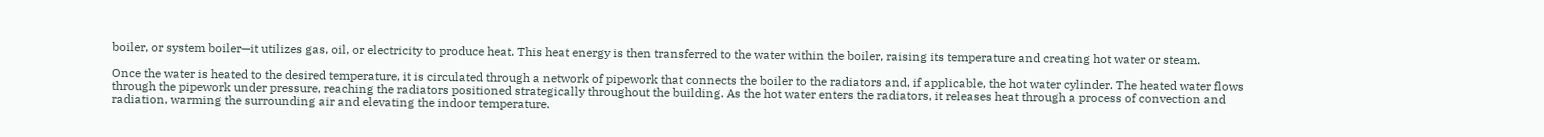boiler, or system boiler—it utilizes gas, oil, or electricity to produce heat. This heat energy is then transferred to the water within the boiler, raising its temperature and creating hot water or steam.

Once the water is heated to the desired temperature, it is circulated through a network of pipework that connects the boiler to the radiators and, if applicable, the hot water cylinder. The heated water flows through the pipework under pressure, reaching the radiators positioned strategically throughout the building. As the hot water enters the radiators, it releases heat through a process of convection and radiation, warming the surrounding air and elevating the indoor temperature.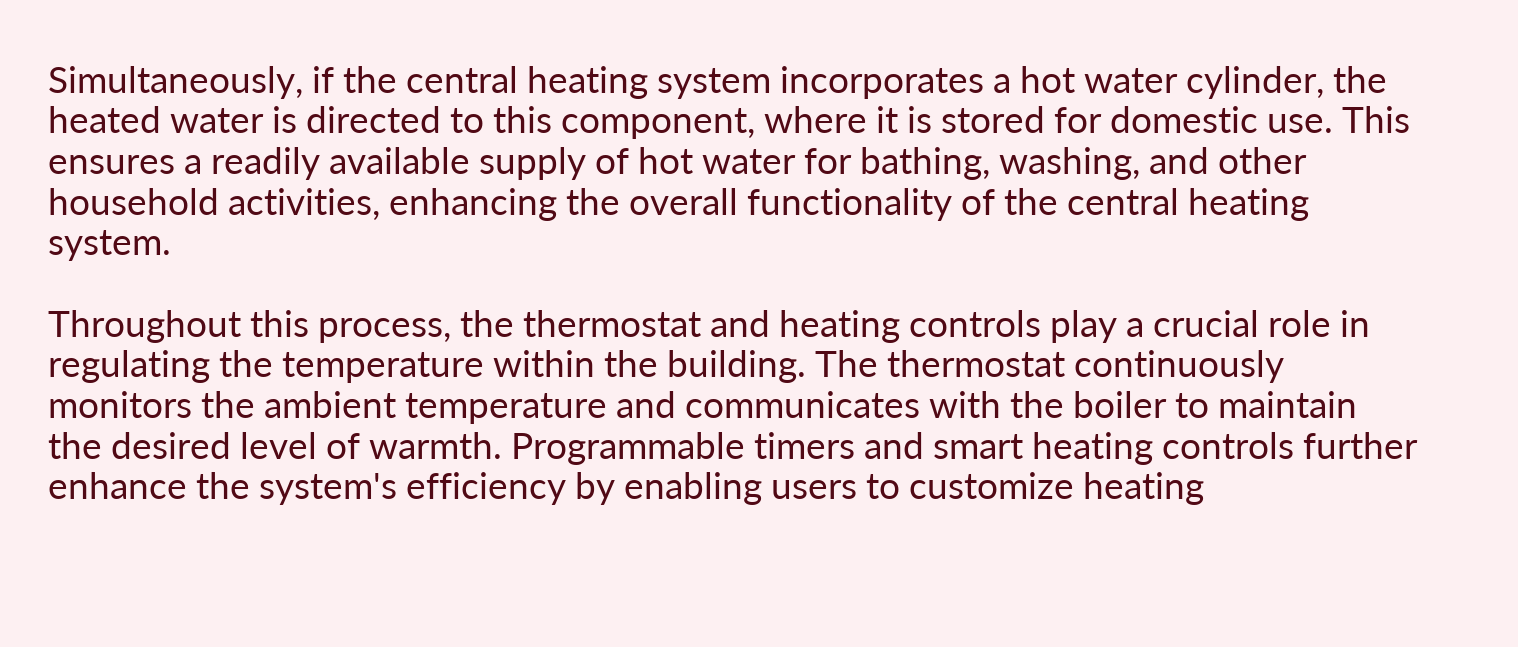Simultaneously, if the central heating system incorporates a hot water cylinder, the heated water is directed to this component, where it is stored for domestic use. This ensures a readily available supply of hot water for bathing, washing, and other household activities, enhancing the overall functionality of the central heating system.

Throughout this process, the thermostat and heating controls play a crucial role in regulating the temperature within the building. The thermostat continuously monitors the ambient temperature and communicates with the boiler to maintain the desired level of warmth. Programmable timers and smart heating controls further enhance the system's efficiency by enabling users to customize heating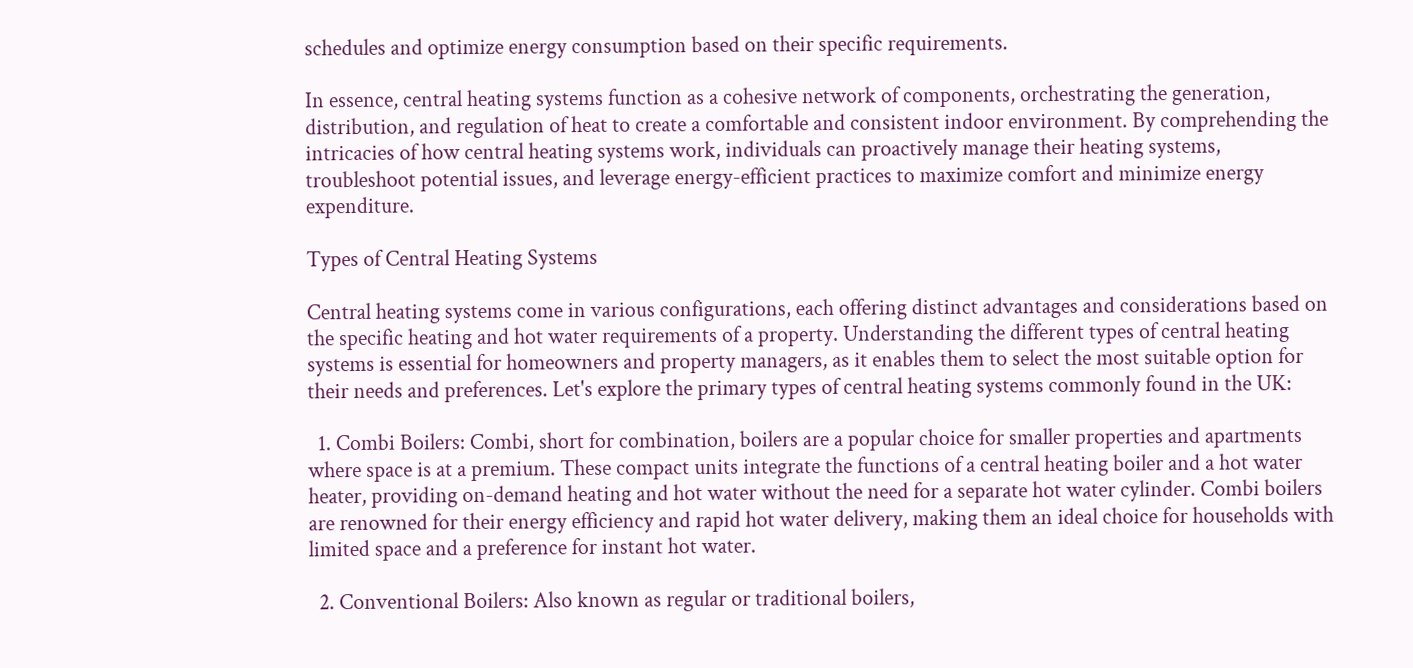schedules and optimize energy consumption based on their specific requirements.

In essence, central heating systems function as a cohesive network of components, orchestrating the generation, distribution, and regulation of heat to create a comfortable and consistent indoor environment. By comprehending the intricacies of how central heating systems work, individuals can proactively manage their heating systems, troubleshoot potential issues, and leverage energy-efficient practices to maximize comfort and minimize energy expenditure.

Types of Central Heating Systems

Central heating systems come in various configurations, each offering distinct advantages and considerations based on the specific heating and hot water requirements of a property. Understanding the different types of central heating systems is essential for homeowners and property managers, as it enables them to select the most suitable option for their needs and preferences. Let's explore the primary types of central heating systems commonly found in the UK:

  1. Combi Boilers: Combi, short for combination, boilers are a popular choice for smaller properties and apartments where space is at a premium. These compact units integrate the functions of a central heating boiler and a hot water heater, providing on-demand heating and hot water without the need for a separate hot water cylinder. Combi boilers are renowned for their energy efficiency and rapid hot water delivery, making them an ideal choice for households with limited space and a preference for instant hot water.

  2. Conventional Boilers: Also known as regular or traditional boilers,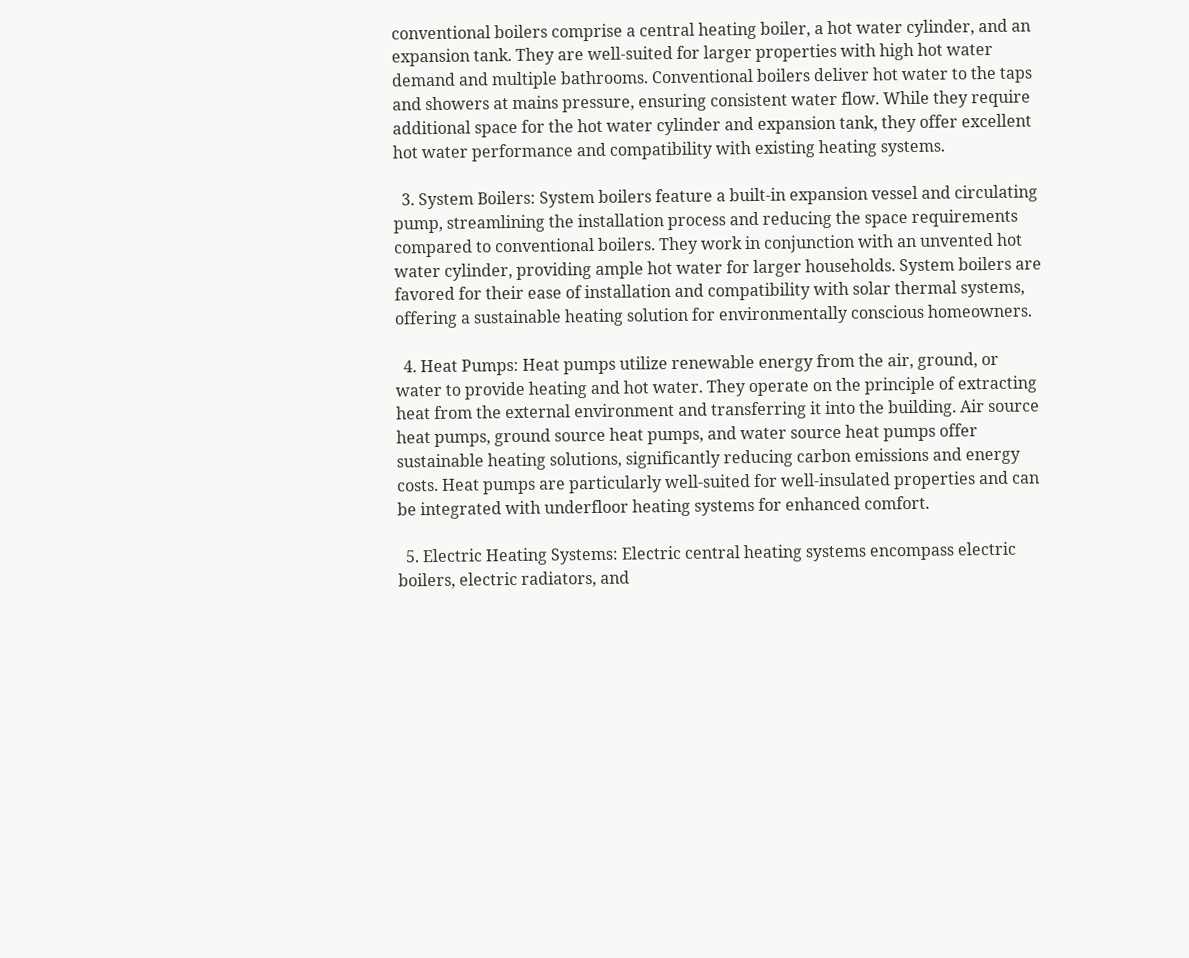conventional boilers comprise a central heating boiler, a hot water cylinder, and an expansion tank. They are well-suited for larger properties with high hot water demand and multiple bathrooms. Conventional boilers deliver hot water to the taps and showers at mains pressure, ensuring consistent water flow. While they require additional space for the hot water cylinder and expansion tank, they offer excellent hot water performance and compatibility with existing heating systems.

  3. System Boilers: System boilers feature a built-in expansion vessel and circulating pump, streamlining the installation process and reducing the space requirements compared to conventional boilers. They work in conjunction with an unvented hot water cylinder, providing ample hot water for larger households. System boilers are favored for their ease of installation and compatibility with solar thermal systems, offering a sustainable heating solution for environmentally conscious homeowners.

  4. Heat Pumps: Heat pumps utilize renewable energy from the air, ground, or water to provide heating and hot water. They operate on the principle of extracting heat from the external environment and transferring it into the building. Air source heat pumps, ground source heat pumps, and water source heat pumps offer sustainable heating solutions, significantly reducing carbon emissions and energy costs. Heat pumps are particularly well-suited for well-insulated properties and can be integrated with underfloor heating systems for enhanced comfort.

  5. Electric Heating Systems: Electric central heating systems encompass electric boilers, electric radiators, and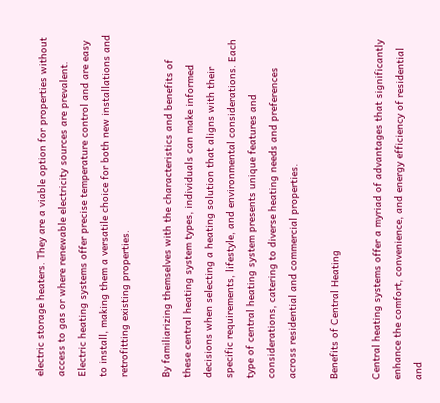electric storage heaters. They are a viable option for properties without access to gas or where renewable electricity sources are prevalent. Electric heating systems offer precise temperature control and are easy to install, making them a versatile choice for both new installations and retrofitting existing properties.

By familiarizing themselves with the characteristics and benefits of these central heating system types, individuals can make informed decisions when selecting a heating solution that aligns with their specific requirements, lifestyle, and environmental considerations. Each type of central heating system presents unique features and considerations, catering to diverse heating needs and preferences across residential and commercial properties.

Benefits of Central Heating

Central heating systems offer a myriad of advantages that significantly enhance the comfort, convenience, and energy efficiency of residential and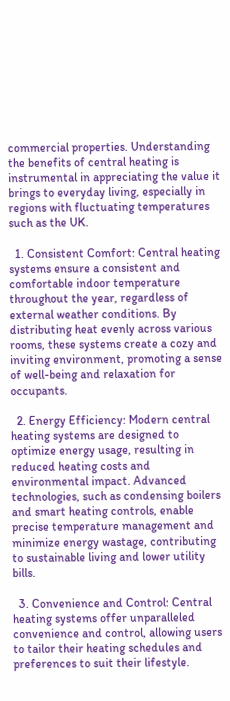commercial properties. Understanding the benefits of central heating is instrumental in appreciating the value it brings to everyday living, especially in regions with fluctuating temperatures such as the UK.

  1. Consistent Comfort: Central heating systems ensure a consistent and comfortable indoor temperature throughout the year, regardless of external weather conditions. By distributing heat evenly across various rooms, these systems create a cozy and inviting environment, promoting a sense of well-being and relaxation for occupants.

  2. Energy Efficiency: Modern central heating systems are designed to optimize energy usage, resulting in reduced heating costs and environmental impact. Advanced technologies, such as condensing boilers and smart heating controls, enable precise temperature management and minimize energy wastage, contributing to sustainable living and lower utility bills.

  3. Convenience and Control: Central heating systems offer unparalleled convenience and control, allowing users to tailor their heating schedules and preferences to suit their lifestyle.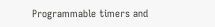Programmable timers and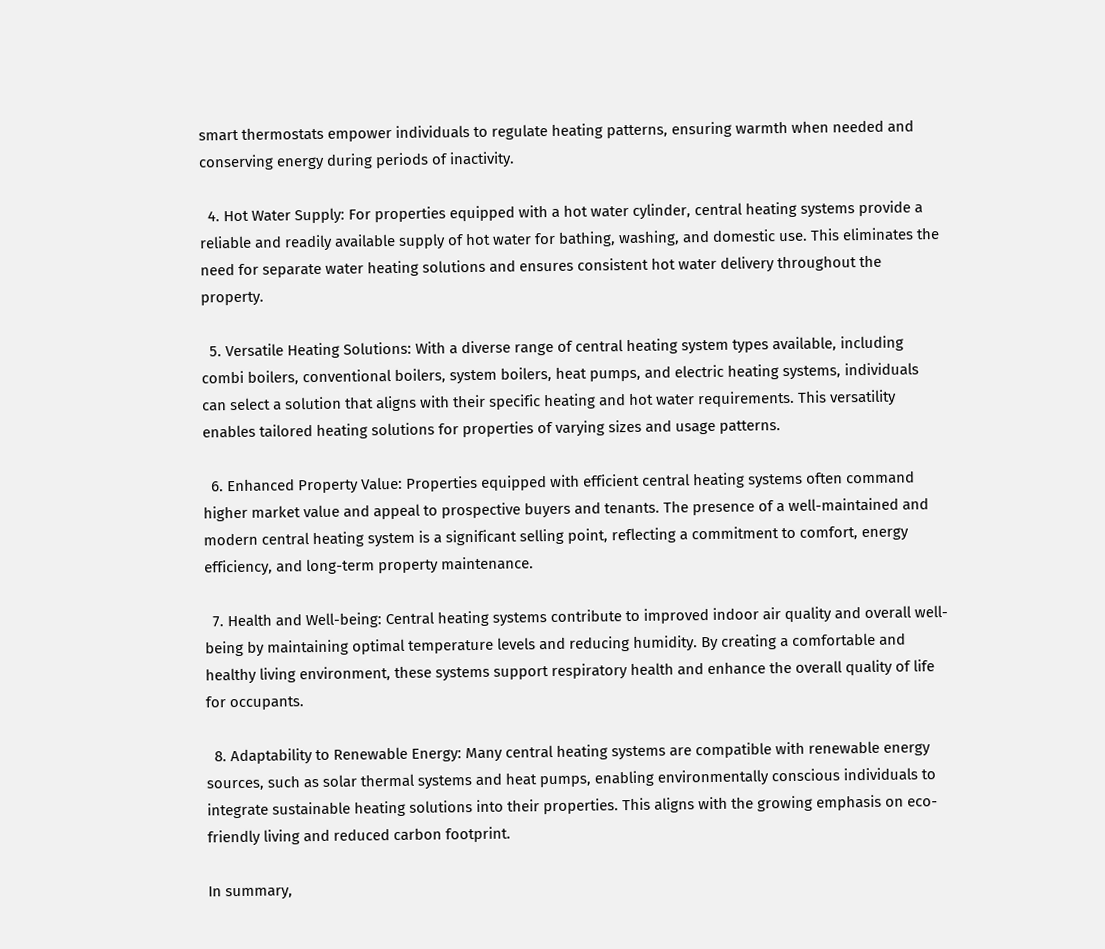smart thermostats empower individuals to regulate heating patterns, ensuring warmth when needed and conserving energy during periods of inactivity.

  4. Hot Water Supply: For properties equipped with a hot water cylinder, central heating systems provide a reliable and readily available supply of hot water for bathing, washing, and domestic use. This eliminates the need for separate water heating solutions and ensures consistent hot water delivery throughout the property.

  5. Versatile Heating Solutions: With a diverse range of central heating system types available, including combi boilers, conventional boilers, system boilers, heat pumps, and electric heating systems, individuals can select a solution that aligns with their specific heating and hot water requirements. This versatility enables tailored heating solutions for properties of varying sizes and usage patterns.

  6. Enhanced Property Value: Properties equipped with efficient central heating systems often command higher market value and appeal to prospective buyers and tenants. The presence of a well-maintained and modern central heating system is a significant selling point, reflecting a commitment to comfort, energy efficiency, and long-term property maintenance.

  7. Health and Well-being: Central heating systems contribute to improved indoor air quality and overall well-being by maintaining optimal temperature levels and reducing humidity. By creating a comfortable and healthy living environment, these systems support respiratory health and enhance the overall quality of life for occupants.

  8. Adaptability to Renewable Energy: Many central heating systems are compatible with renewable energy sources, such as solar thermal systems and heat pumps, enabling environmentally conscious individuals to integrate sustainable heating solutions into their properties. This aligns with the growing emphasis on eco-friendly living and reduced carbon footprint.

In summary,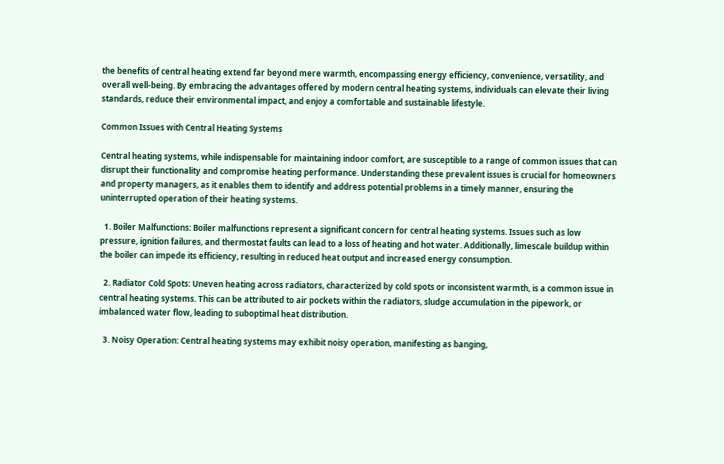the benefits of central heating extend far beyond mere warmth, encompassing energy efficiency, convenience, versatility, and overall well-being. By embracing the advantages offered by modern central heating systems, individuals can elevate their living standards, reduce their environmental impact, and enjoy a comfortable and sustainable lifestyle.

Common Issues with Central Heating Systems

Central heating systems, while indispensable for maintaining indoor comfort, are susceptible to a range of common issues that can disrupt their functionality and compromise heating performance. Understanding these prevalent issues is crucial for homeowners and property managers, as it enables them to identify and address potential problems in a timely manner, ensuring the uninterrupted operation of their heating systems.

  1. Boiler Malfunctions: Boiler malfunctions represent a significant concern for central heating systems. Issues such as low pressure, ignition failures, and thermostat faults can lead to a loss of heating and hot water. Additionally, limescale buildup within the boiler can impede its efficiency, resulting in reduced heat output and increased energy consumption.

  2. Radiator Cold Spots: Uneven heating across radiators, characterized by cold spots or inconsistent warmth, is a common issue in central heating systems. This can be attributed to air pockets within the radiators, sludge accumulation in the pipework, or imbalanced water flow, leading to suboptimal heat distribution.

  3. Noisy Operation: Central heating systems may exhibit noisy operation, manifesting as banging,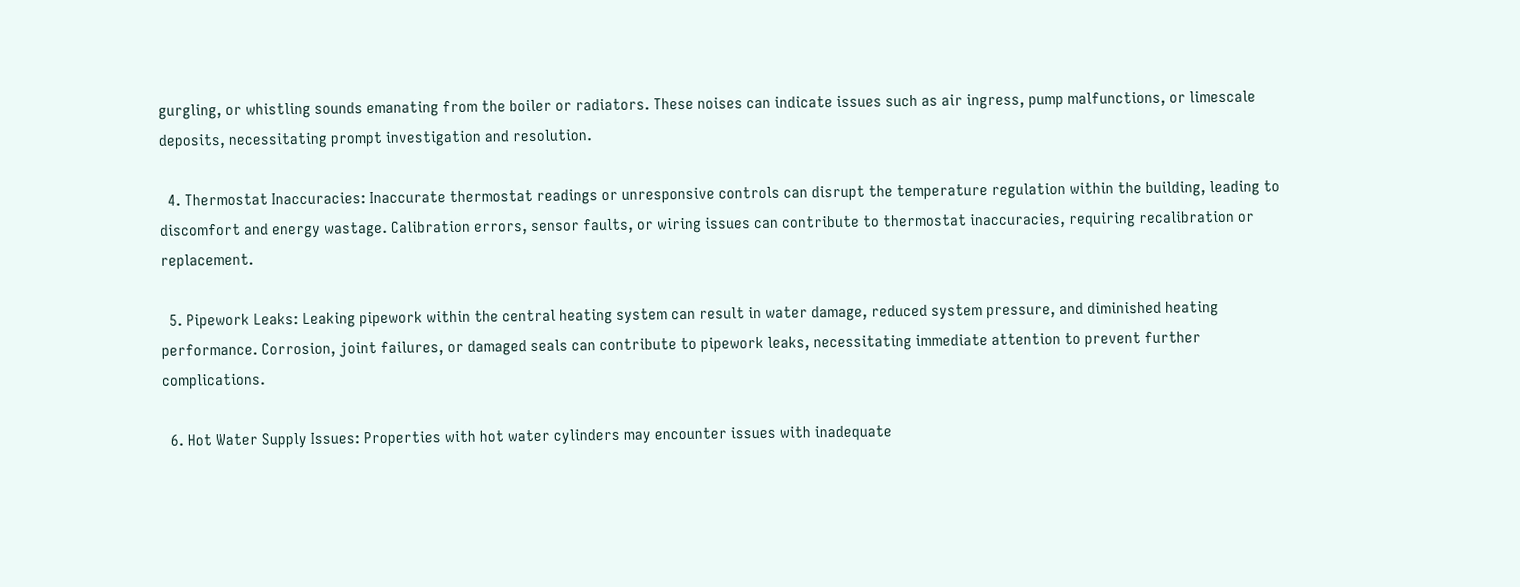gurgling, or whistling sounds emanating from the boiler or radiators. These noises can indicate issues such as air ingress, pump malfunctions, or limescale deposits, necessitating prompt investigation and resolution.

  4. Thermostat Inaccuracies: Inaccurate thermostat readings or unresponsive controls can disrupt the temperature regulation within the building, leading to discomfort and energy wastage. Calibration errors, sensor faults, or wiring issues can contribute to thermostat inaccuracies, requiring recalibration or replacement.

  5. Pipework Leaks: Leaking pipework within the central heating system can result in water damage, reduced system pressure, and diminished heating performance. Corrosion, joint failures, or damaged seals can contribute to pipework leaks, necessitating immediate attention to prevent further complications.

  6. Hot Water Supply Issues: Properties with hot water cylinders may encounter issues with inadequate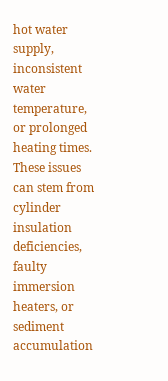hot water supply, inconsistent water temperature, or prolonged heating times. These issues can stem from cylinder insulation deficiencies, faulty immersion heaters, or sediment accumulation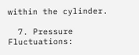within the cylinder.

  7. Pressure Fluctuations: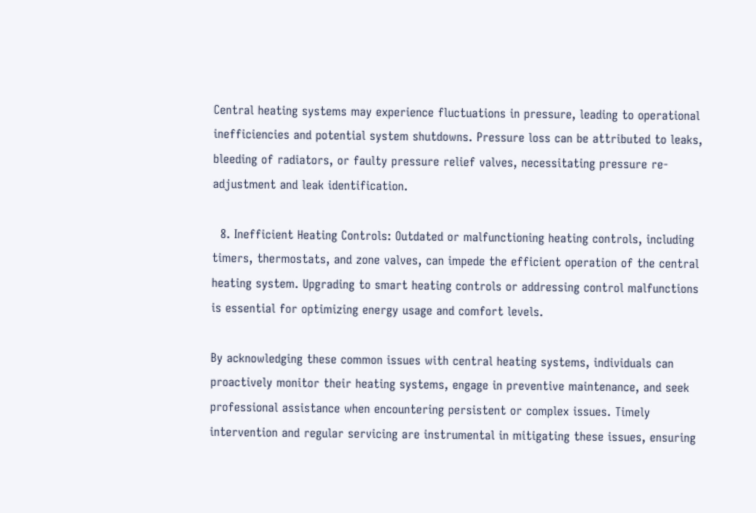Central heating systems may experience fluctuations in pressure, leading to operational inefficiencies and potential system shutdowns. Pressure loss can be attributed to leaks, bleeding of radiators, or faulty pressure relief valves, necessitating pressure re-adjustment and leak identification.

  8. Inefficient Heating Controls: Outdated or malfunctioning heating controls, including timers, thermostats, and zone valves, can impede the efficient operation of the central heating system. Upgrading to smart heating controls or addressing control malfunctions is essential for optimizing energy usage and comfort levels.

By acknowledging these common issues with central heating systems, individuals can proactively monitor their heating systems, engage in preventive maintenance, and seek professional assistance when encountering persistent or complex issues. Timely intervention and regular servicing are instrumental in mitigating these issues, ensuring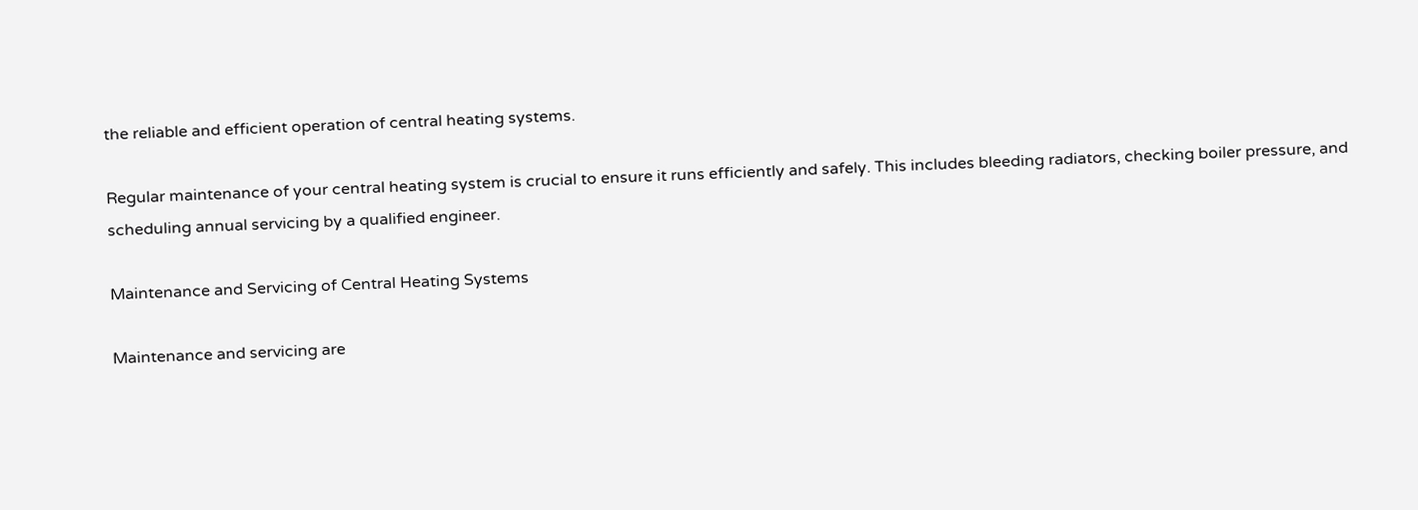the reliable and efficient operation of central heating systems.

Regular maintenance of your central heating system is crucial to ensure it runs efficiently and safely. This includes bleeding radiators, checking boiler pressure, and scheduling annual servicing by a qualified engineer.

Maintenance and Servicing of Central Heating Systems

Maintenance and servicing are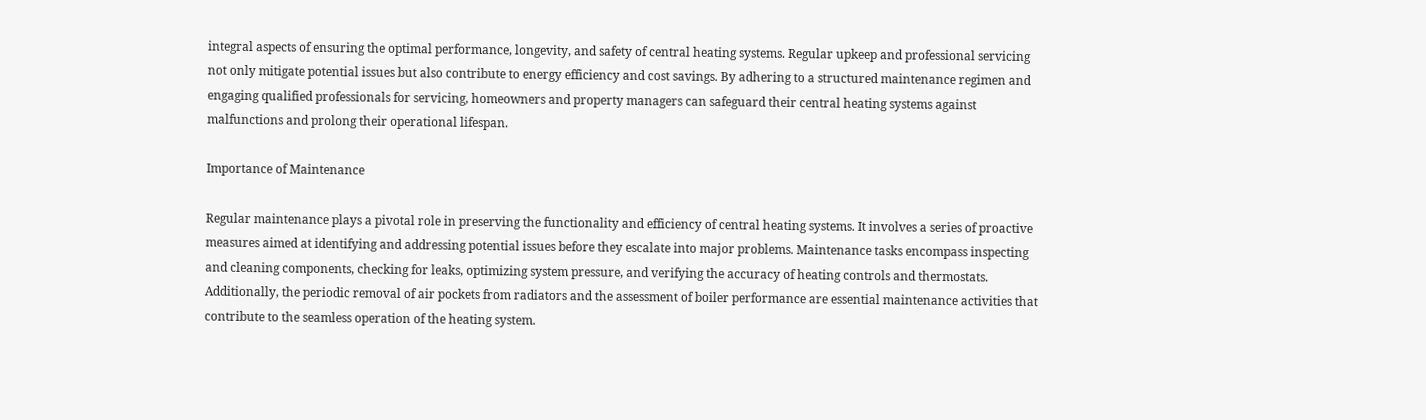integral aspects of ensuring the optimal performance, longevity, and safety of central heating systems. Regular upkeep and professional servicing not only mitigate potential issues but also contribute to energy efficiency and cost savings. By adhering to a structured maintenance regimen and engaging qualified professionals for servicing, homeowners and property managers can safeguard their central heating systems against malfunctions and prolong their operational lifespan.

Importance of Maintenance

Regular maintenance plays a pivotal role in preserving the functionality and efficiency of central heating systems. It involves a series of proactive measures aimed at identifying and addressing potential issues before they escalate into major problems. Maintenance tasks encompass inspecting and cleaning components, checking for leaks, optimizing system pressure, and verifying the accuracy of heating controls and thermostats. Additionally, the periodic removal of air pockets from radiators and the assessment of boiler performance are essential maintenance activities that contribute to the seamless operation of the heating system.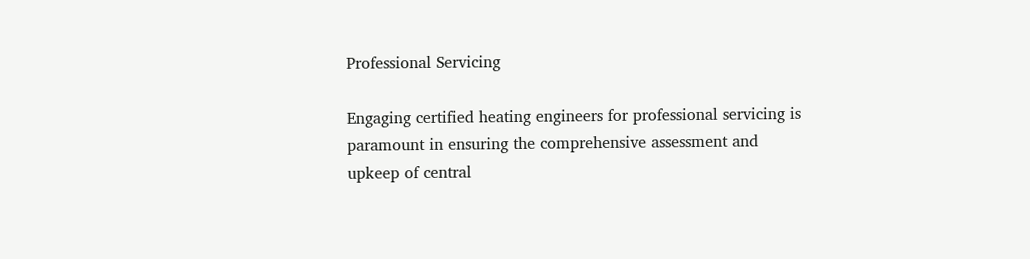Professional Servicing

Engaging certified heating engineers for professional servicing is paramount in ensuring the comprehensive assessment and upkeep of central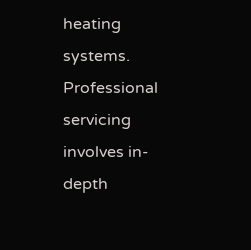heating systems. Professional servicing involves in-depth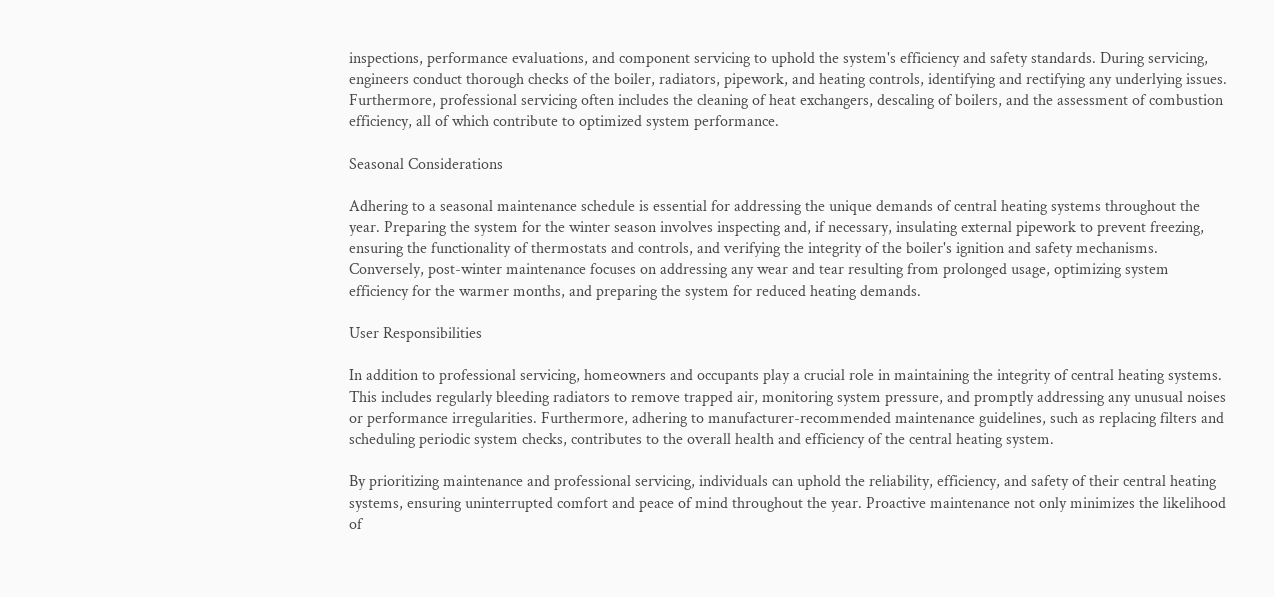inspections, performance evaluations, and component servicing to uphold the system's efficiency and safety standards. During servicing, engineers conduct thorough checks of the boiler, radiators, pipework, and heating controls, identifying and rectifying any underlying issues. Furthermore, professional servicing often includes the cleaning of heat exchangers, descaling of boilers, and the assessment of combustion efficiency, all of which contribute to optimized system performance.

Seasonal Considerations

Adhering to a seasonal maintenance schedule is essential for addressing the unique demands of central heating systems throughout the year. Preparing the system for the winter season involves inspecting and, if necessary, insulating external pipework to prevent freezing, ensuring the functionality of thermostats and controls, and verifying the integrity of the boiler's ignition and safety mechanisms. Conversely, post-winter maintenance focuses on addressing any wear and tear resulting from prolonged usage, optimizing system efficiency for the warmer months, and preparing the system for reduced heating demands.

User Responsibilities

In addition to professional servicing, homeowners and occupants play a crucial role in maintaining the integrity of central heating systems. This includes regularly bleeding radiators to remove trapped air, monitoring system pressure, and promptly addressing any unusual noises or performance irregularities. Furthermore, adhering to manufacturer-recommended maintenance guidelines, such as replacing filters and scheduling periodic system checks, contributes to the overall health and efficiency of the central heating system.

By prioritizing maintenance and professional servicing, individuals can uphold the reliability, efficiency, and safety of their central heating systems, ensuring uninterrupted comfort and peace of mind throughout the year. Proactive maintenance not only minimizes the likelihood of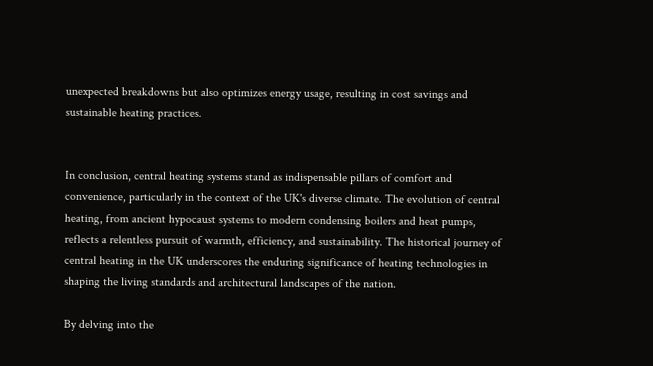unexpected breakdowns but also optimizes energy usage, resulting in cost savings and sustainable heating practices.


In conclusion, central heating systems stand as indispensable pillars of comfort and convenience, particularly in the context of the UK's diverse climate. The evolution of central heating, from ancient hypocaust systems to modern condensing boilers and heat pumps, reflects a relentless pursuit of warmth, efficiency, and sustainability. The historical journey of central heating in the UK underscores the enduring significance of heating technologies in shaping the living standards and architectural landscapes of the nation.

By delving into the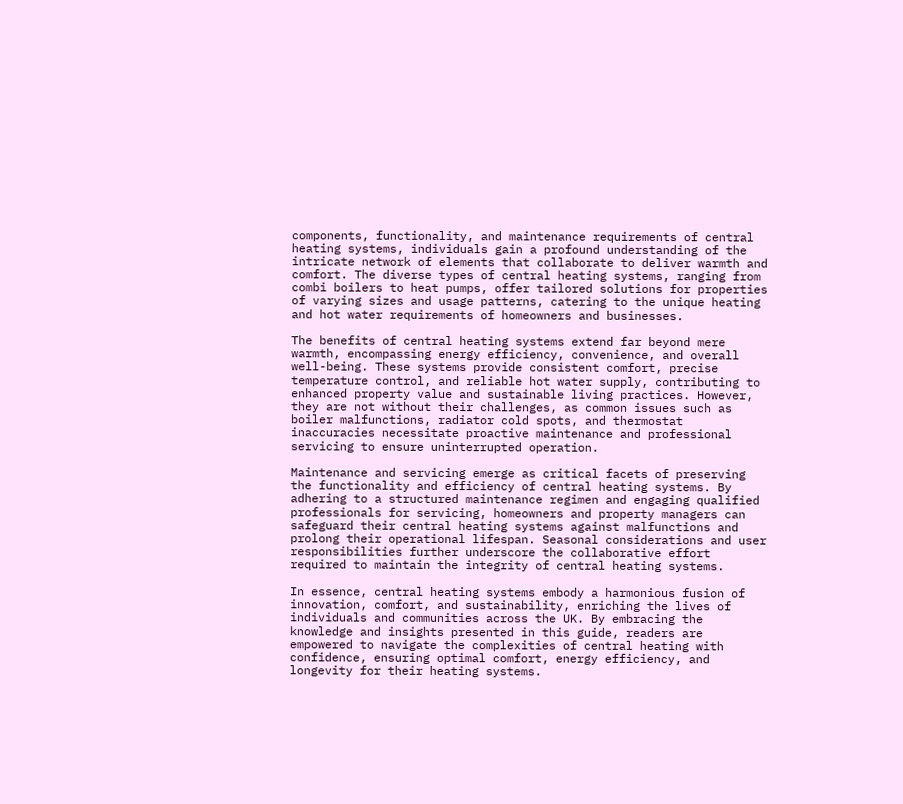components, functionality, and maintenance requirements of central heating systems, individuals gain a profound understanding of the intricate network of elements that collaborate to deliver warmth and comfort. The diverse types of central heating systems, ranging from combi boilers to heat pumps, offer tailored solutions for properties of varying sizes and usage patterns, catering to the unique heating and hot water requirements of homeowners and businesses.

The benefits of central heating systems extend far beyond mere warmth, encompassing energy efficiency, convenience, and overall well-being. These systems provide consistent comfort, precise temperature control, and reliable hot water supply, contributing to enhanced property value and sustainable living practices. However, they are not without their challenges, as common issues such as boiler malfunctions, radiator cold spots, and thermostat inaccuracies necessitate proactive maintenance and professional servicing to ensure uninterrupted operation.

Maintenance and servicing emerge as critical facets of preserving the functionality and efficiency of central heating systems. By adhering to a structured maintenance regimen and engaging qualified professionals for servicing, homeowners and property managers can safeguard their central heating systems against malfunctions and prolong their operational lifespan. Seasonal considerations and user responsibilities further underscore the collaborative effort required to maintain the integrity of central heating systems.

In essence, central heating systems embody a harmonious fusion of innovation, comfort, and sustainability, enriching the lives of individuals and communities across the UK. By embracing the knowledge and insights presented in this guide, readers are empowered to navigate the complexities of central heating with confidence, ensuring optimal comfort, energy efficiency, and longevity for their heating systems.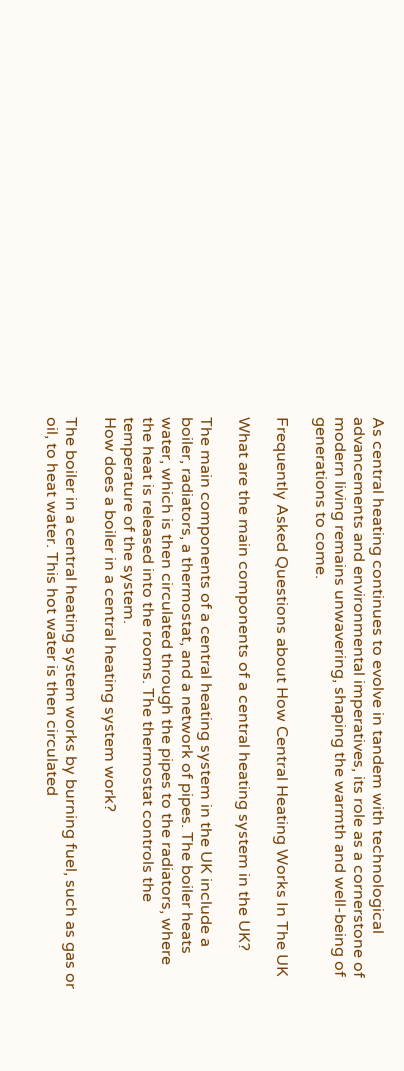As central heating continues to evolve in tandem with technological advancements and environmental imperatives, its role as a cornerstone of modern living remains unwavering, shaping the warmth and well-being of generations to come.

Frequently Asked Questions about How Central Heating Works In The UK

What are the main components of a central heating system in the UK?

The main components of a central heating system in the UK include a boiler, radiators, a thermostat, and a network of pipes. The boiler heats water, which is then circulated through the pipes to the radiators, where the heat is released into the rooms. The thermostat controls the temperature of the system.
How does a boiler in a central heating system work?

The boiler in a central heating system works by burning fuel, such as gas or oil, to heat water. This hot water is then circulated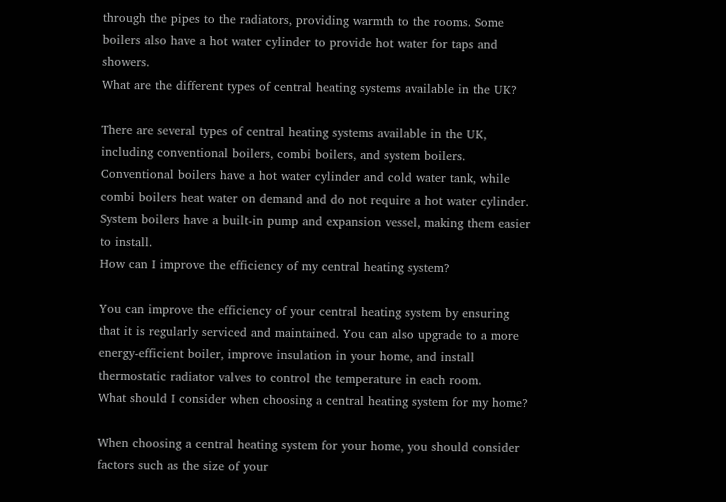through the pipes to the radiators, providing warmth to the rooms. Some boilers also have a hot water cylinder to provide hot water for taps and showers.
What are the different types of central heating systems available in the UK?

There are several types of central heating systems available in the UK, including conventional boilers, combi boilers, and system boilers. Conventional boilers have a hot water cylinder and cold water tank, while combi boilers heat water on demand and do not require a hot water cylinder. System boilers have a built-in pump and expansion vessel, making them easier to install.
How can I improve the efficiency of my central heating system?

You can improve the efficiency of your central heating system by ensuring that it is regularly serviced and maintained. You can also upgrade to a more energy-efficient boiler, improve insulation in your home, and install thermostatic radiator valves to control the temperature in each room.
What should I consider when choosing a central heating system for my home?

When choosing a central heating system for your home, you should consider factors such as the size of your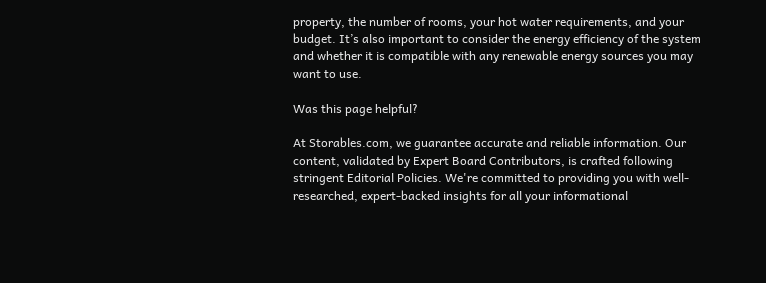property, the number of rooms, your hot water requirements, and your budget. It’s also important to consider the energy efficiency of the system and whether it is compatible with any renewable energy sources you may want to use.

Was this page helpful?

At Storables.com, we guarantee accurate and reliable information. Our content, validated by Expert Board Contributors, is crafted following stringent Editorial Policies. We're committed to providing you with well-researched, expert-backed insights for all your informational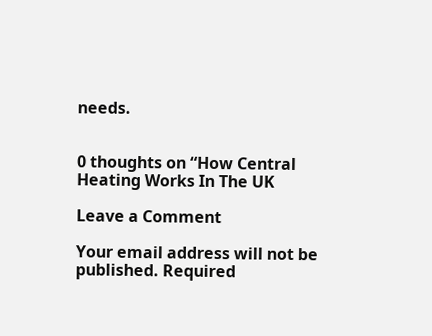needs.


0 thoughts on “How Central Heating Works In The UK

Leave a Comment

Your email address will not be published. Required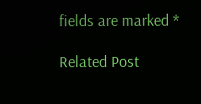fields are marked *

Related Post